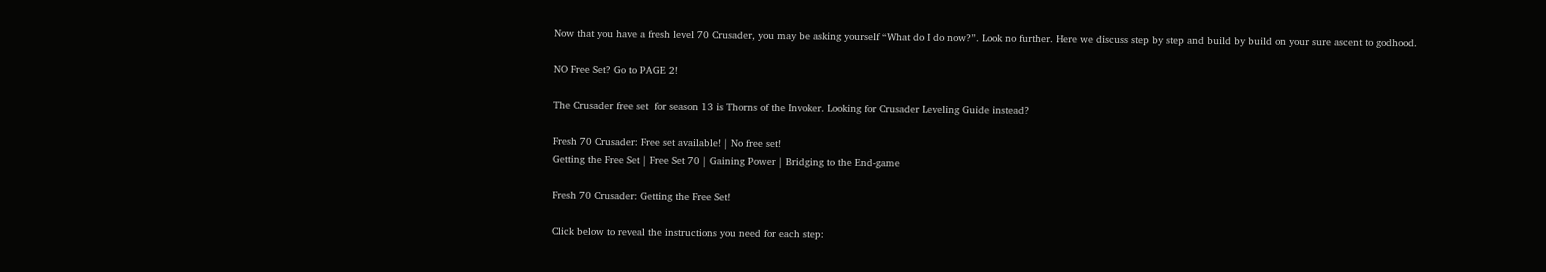Now that you have a fresh level 70 Crusader, you may be asking yourself “What do I do now?”. Look no further. Here we discuss step by step and build by build on your sure ascent to godhood.

NO Free Set? Go to PAGE 2!

The Crusader free set  for season 13 is Thorns of the Invoker. Looking for Crusader Leveling Guide instead?

Fresh 70 Crusader: Free set available! | No free set!
Getting the Free Set | Free Set 70 | Gaining Power | Bridging to the End-game

Fresh 70 Crusader: Getting the Free Set!

Click below to reveal the instructions you need for each step: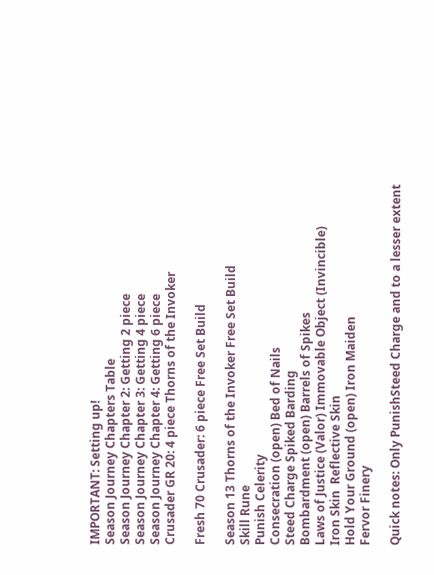IMPORTANT: Setting up!
Season Journey Chapters Table
Season Journey Chapter 2: Getting 2 piece
Season Journey Chapter 3: Getting 4 piece
Season Journey Chapter 4: Getting 6 piece
Crusader GR 20: 4 piece Thorns of the Invoker

Fresh 70 Crusader: 6 piece Free Set Build

Season 13 Thorns of the Invoker Free Set Build
Skill Rune
Punish Celerity
Consecration (open) Bed of Nails
Steed Charge Spiked Barding
Bombardment (open) Barrels of Spikes
Laws of Justice (Valor) Immovable Object (Invincible)
Iron Skin  Reflective Skin
Hold Your Ground (open) Iron Maiden
Fervor Finery

Quick notes: Only PunishSteed Charge and to a lesser extent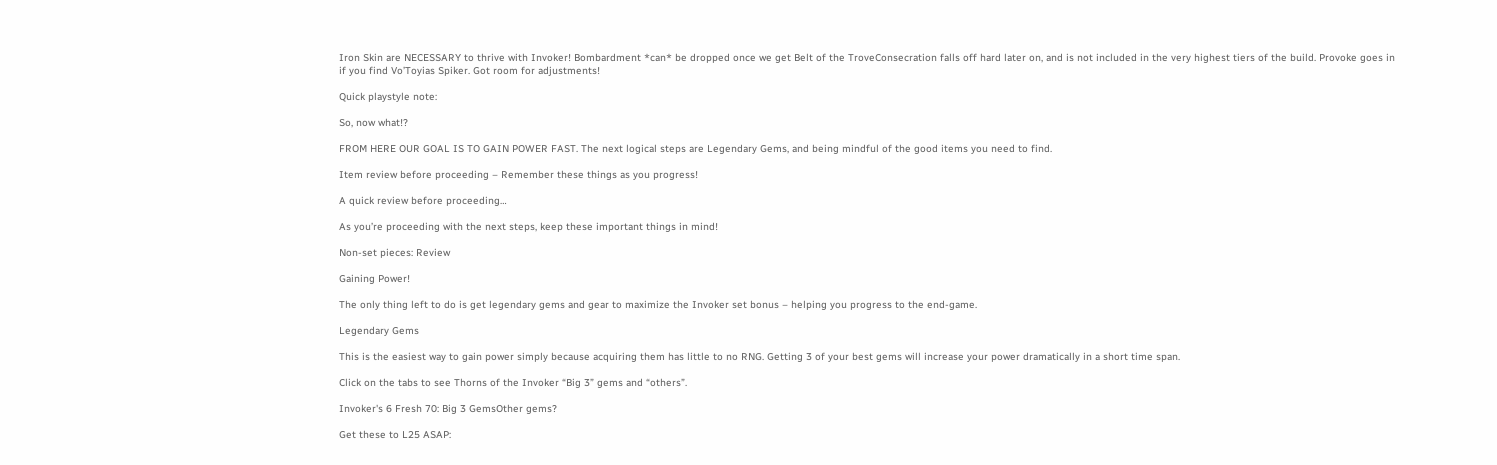Iron Skin are NECESSARY to thrive with Invoker! Bombardment *can* be dropped once we get Belt of the TroveConsecration falls off hard later on, and is not included in the very highest tiers of the build. Provoke goes in if you find Vo’Toyias Spiker. Got room for adjustments!

Quick playstyle note:

So, now what!?

FROM HERE OUR GOAL IS TO GAIN POWER FAST. The next logical steps are Legendary Gems, and being mindful of the good items you need to find.

Item review before proceeding – Remember these things as you progress!

A quick review before proceeding…

As you’re proceeding with the next steps, keep these important things in mind!

Non-set pieces: Review

Gaining Power!

The only thing left to do is get legendary gems and gear to maximize the Invoker set bonus – helping you progress to the end-game.

Legendary Gems

This is the easiest way to gain power simply because acquiring them has little to no RNG. Getting 3 of your best gems will increase your power dramatically in a short time span.

Click on the tabs to see Thorns of the Invoker “Big 3” gems and “others”.

Invoker's 6 Fresh 70: Big 3 GemsOther gems?

Get these to L25 ASAP: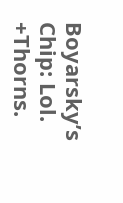Boyarsky’s Chip: Lol. +Thorns.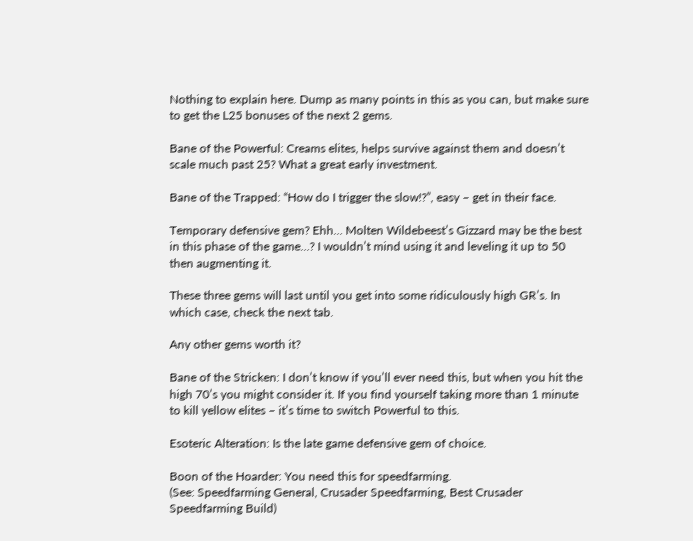Nothing to explain here. Dump as many points in this as you can, but make sure to get the L25 bonuses of the next 2 gems.

Bane of the Powerful: Creams elites, helps survive against them and doesn’t scale much past 25? What a great early investment.

Bane of the Trapped: “How do I trigger the slow!?”, easy – get in their face.

Temporary defensive gem? Ehh… Molten Wildebeest’s Gizzard may be the best in this phase of the game…? I wouldn’t mind using it and leveling it up to 50 then augmenting it.

These three gems will last until you get into some ridiculously high GR’s. In which case, check the next tab.

Any other gems worth it?

Bane of the Stricken: I don’t know if you’ll ever need this, but when you hit the high 70’s you might consider it. If you find yourself taking more than 1 minute to kill yellow elites – it’s time to switch Powerful to this.

Esoteric Alteration: Is the late game defensive gem of choice.

Boon of the Hoarder: You need this for speedfarming.
(See: Speedfarming General, Crusader Speedfarming, Best Crusader Speedfarming Build)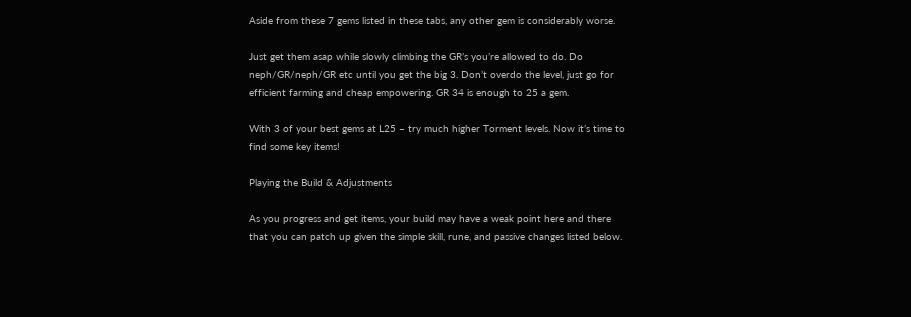Aside from these 7 gems listed in these tabs, any other gem is considerably worse.

Just get them asap while slowly climbing the GR’s you’re allowed to do. Do neph/GR/neph/GR etc until you get the big 3. Don’t overdo the level, just go for efficient farming and cheap empowering. GR 34 is enough to 25 a gem.

With 3 of your best gems at L25 – try much higher Torment levels. Now it’s time to find some key items!

Playing the Build & Adjustments

As you progress and get items, your build may have a weak point here and there that you can patch up given the simple skill, rune, and passive changes listed below.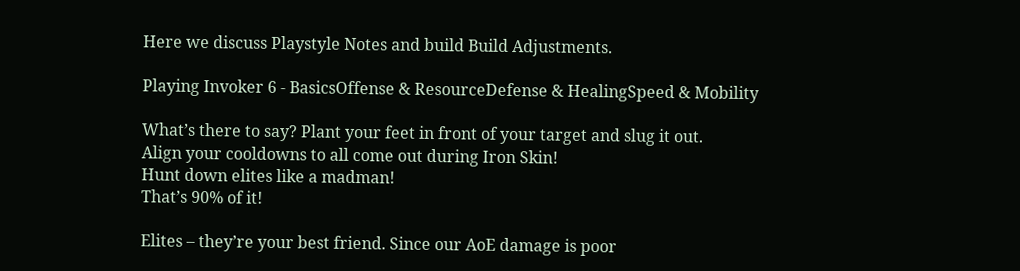Here we discuss Playstyle Notes and build Build Adjustments.

Playing Invoker 6 - BasicsOffense & ResourceDefense & HealingSpeed & Mobility

What’s there to say? Plant your feet in front of your target and slug it out.
Align your cooldowns to all come out during Iron Skin!
Hunt down elites like a madman!
That’s 90% of it!

Elites – they’re your best friend. Since our AoE damage is poor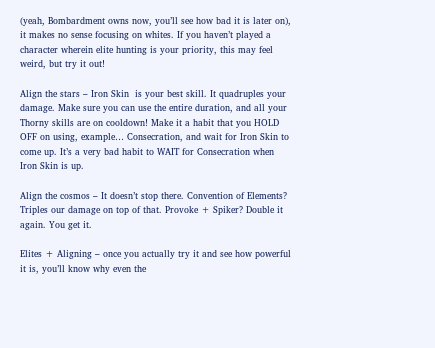(yeah, Bombardment owns now, you’ll see how bad it is later on), it makes no sense focusing on whites. If you haven’t played a character wherein elite hunting is your priority, this may feel weird, but try it out!

Align the stars – Iron Skin  is your best skill. It quadruples your damage. Make sure you can use the entire duration, and all your Thorny skills are on cooldown! Make it a habit that you HOLD OFF on using, example… Consecration, and wait for Iron Skin to come up. It’s a very bad habit to WAIT for Consecration when Iron Skin is up.

Align the cosmos – It doesn’t stop there. Convention of Elements? Triples our damage on top of that. Provoke + Spiker? Double it again. You get it.

Elites + Aligning – once you actually try it and see how powerful it is, you’ll know why even the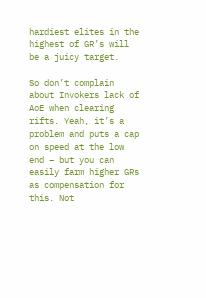hardiest elites in the highest of GR’s will be a juicy target.

So don’t complain about Invokers lack of AoE when clearing rifts. Yeah, it’s a problem and puts a cap on speed at the low end – but you can easily farm higher GRs as compensation for this. Not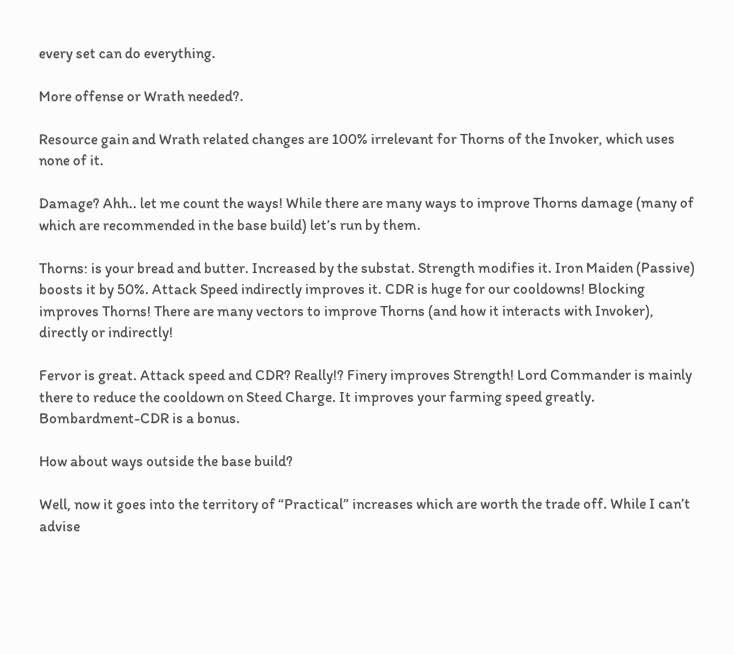every set can do everything.

More offense or Wrath needed?.

Resource gain and Wrath related changes are 100% irrelevant for Thorns of the Invoker, which uses none of it.

Damage? Ahh.. let me count the ways! While there are many ways to improve Thorns damage (many of which are recommended in the base build) let’s run by them.

Thorns: is your bread and butter. Increased by the substat. Strength modifies it. Iron Maiden (Passive) boosts it by 50%. Attack Speed indirectly improves it. CDR is huge for our cooldowns! Blocking improves Thorns! There are many vectors to improve Thorns (and how it interacts with Invoker), directly or indirectly!

Fervor is great. Attack speed and CDR? Really!? Finery improves Strength! Lord Commander is mainly there to reduce the cooldown on Steed Charge. It improves your farming speed greatly. Bombardment-CDR is a bonus.

How about ways outside the base build?

Well, now it goes into the territory of “Practical” increases which are worth the trade off. While I can’t advise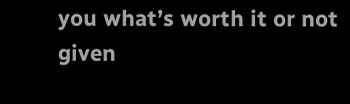you what’s worth it or not given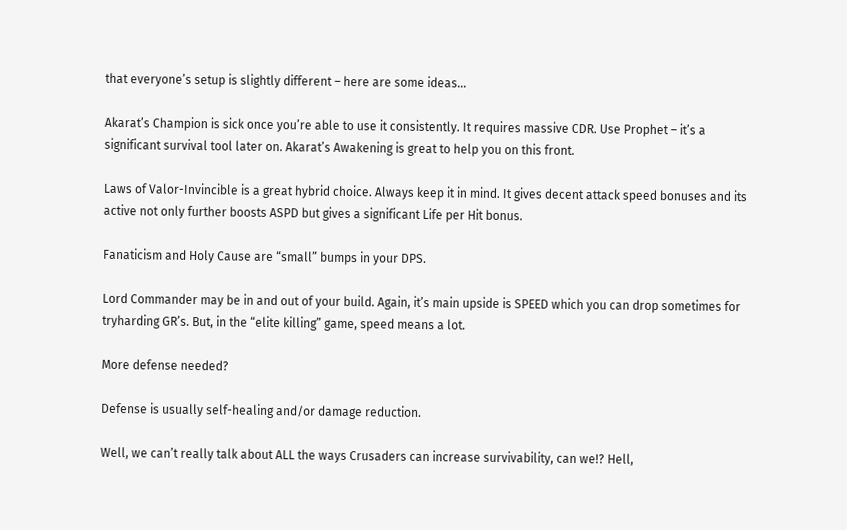that everyone’s setup is slightly different – here are some ideas…

Akarat’s Champion is sick once you’re able to use it consistently. It requires massive CDR. Use Prophet – it’s a significant survival tool later on. Akarat’s Awakening is great to help you on this front.

Laws of Valor-Invincible is a great hybrid choice. Always keep it in mind. It gives decent attack speed bonuses and its active not only further boosts ASPD but gives a significant Life per Hit bonus.

Fanaticism and Holy Cause are “small” bumps in your DPS.

Lord Commander may be in and out of your build. Again, it’s main upside is SPEED which you can drop sometimes for tryharding GR’s. But, in the “elite killing” game, speed means a lot.

More defense needed?

Defense is usually self-healing and/or damage reduction.

Well, we can’t really talk about ALL the ways Crusaders can increase survivability, can we!? Hell,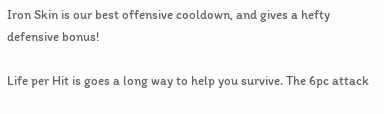Iron Skin is our best offensive cooldown, and gives a hefty defensive bonus!

Life per Hit is goes a long way to help you survive. The 6pc attack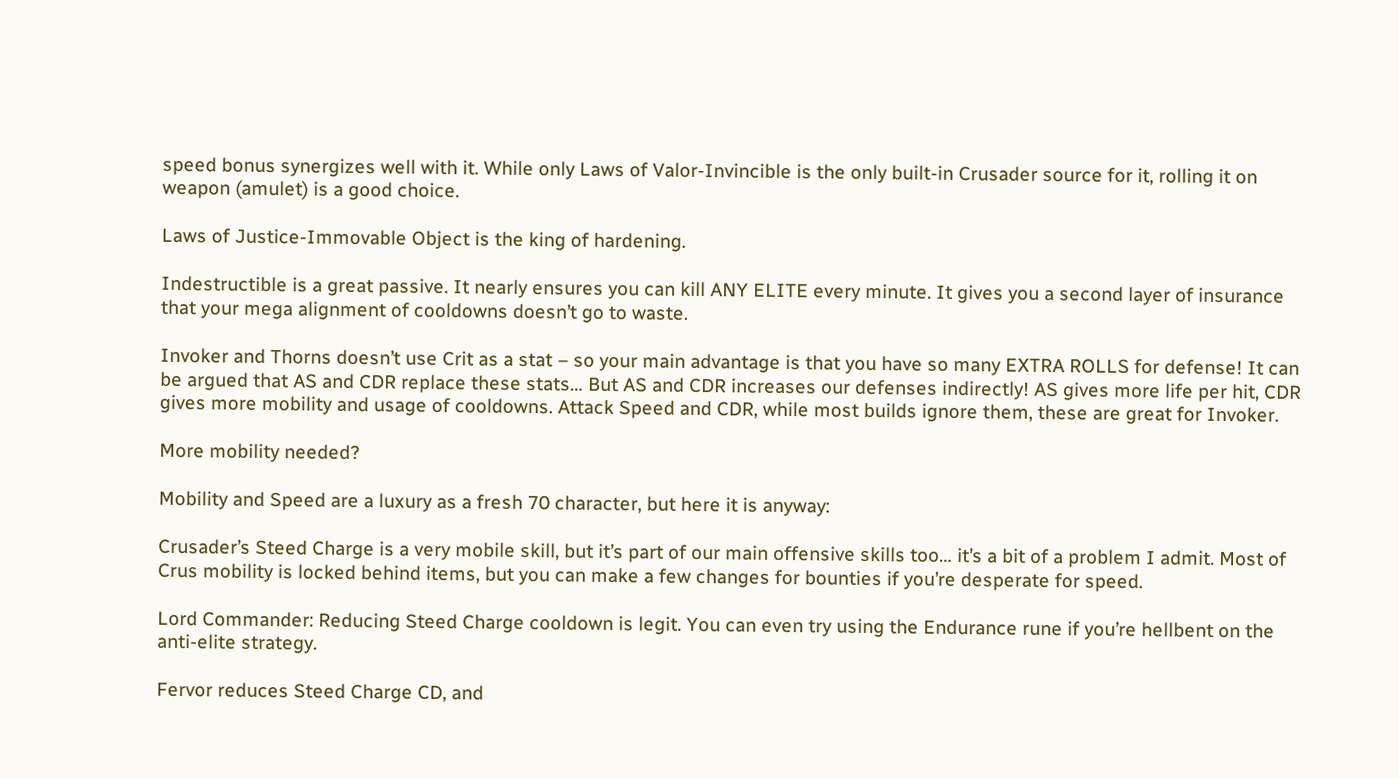speed bonus synergizes well with it. While only Laws of Valor-Invincible is the only built-in Crusader source for it, rolling it on weapon (amulet) is a good choice.

Laws of Justice-Immovable Object is the king of hardening.

Indestructible is a great passive. It nearly ensures you can kill ANY ELITE every minute. It gives you a second layer of insurance that your mega alignment of cooldowns doesn’t go to waste.

Invoker and Thorns doesn’t use Crit as a stat – so your main advantage is that you have so many EXTRA ROLLS for defense! It can be argued that AS and CDR replace these stats… But AS and CDR increases our defenses indirectly! AS gives more life per hit, CDR gives more mobility and usage of cooldowns. Attack Speed and CDR, while most builds ignore them, these are great for Invoker.

More mobility needed?

Mobility and Speed are a luxury as a fresh 70 character, but here it is anyway:

Crusader’s Steed Charge is a very mobile skill, but it’s part of our main offensive skills too… it’s a bit of a problem I admit. Most of Crus mobility is locked behind items, but you can make a few changes for bounties if you’re desperate for speed.

Lord Commander: Reducing Steed Charge cooldown is legit. You can even try using the Endurance rune if you’re hellbent on the anti-elite strategy.

Fervor reduces Steed Charge CD, and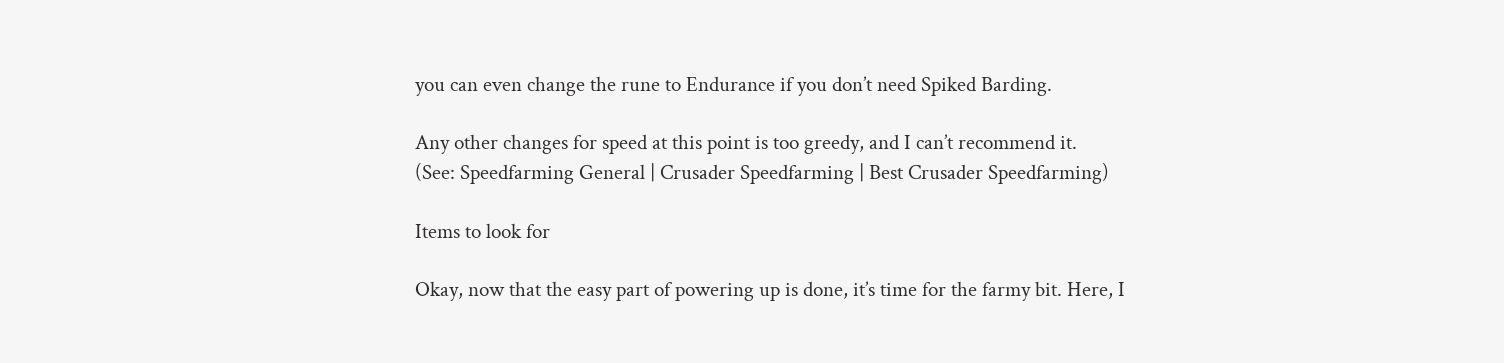you can even change the rune to Endurance if you don’t need Spiked Barding.

Any other changes for speed at this point is too greedy, and I can’t recommend it.
(See: Speedfarming General | Crusader Speedfarming | Best Crusader Speedfarming)

Items to look for

Okay, now that the easy part of powering up is done, it’s time for the farmy bit. Here, I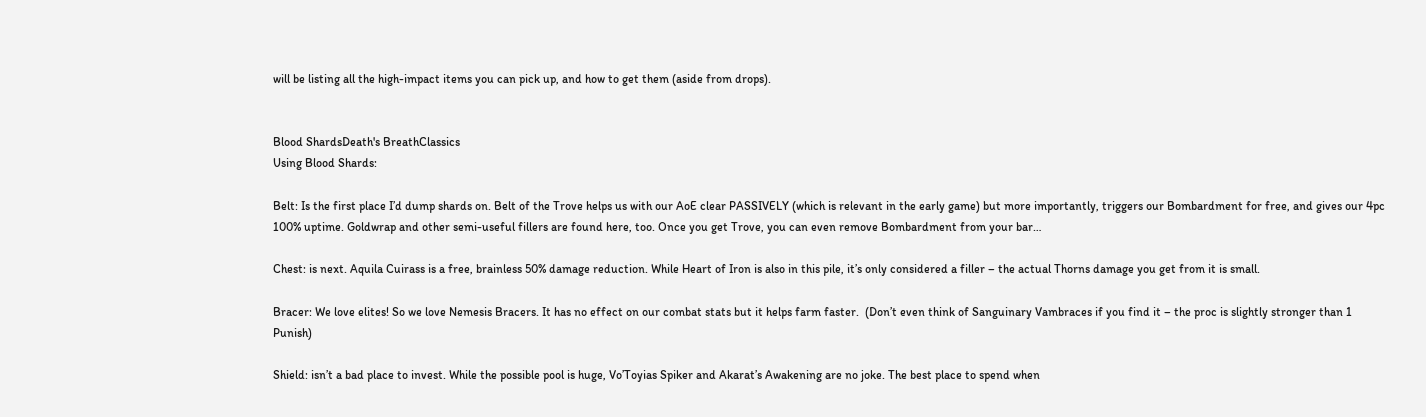will be listing all the high-impact items you can pick up, and how to get them (aside from drops).


Blood ShardsDeath's BreathClassics
Using Blood Shards:

Belt: Is the first place I’d dump shards on. Belt of the Trove helps us with our AoE clear PASSIVELY (which is relevant in the early game) but more importantly, triggers our Bombardment for free, and gives our 4pc 100% uptime. Goldwrap and other semi-useful fillers are found here, too. Once you get Trove, you can even remove Bombardment from your bar…

Chest: is next. Aquila Cuirass is a free, brainless 50% damage reduction. While Heart of Iron is also in this pile, it’s only considered a filler – the actual Thorns damage you get from it is small.

Bracer: We love elites! So we love Nemesis Bracers. It has no effect on our combat stats but it helps farm faster.  (Don’t even think of Sanguinary Vambraces if you find it – the proc is slightly stronger than 1 Punish)

Shield: isn’t a bad place to invest. While the possible pool is huge, Vo’Toyias Spiker and Akarat’s Awakening are no joke. The best place to spend when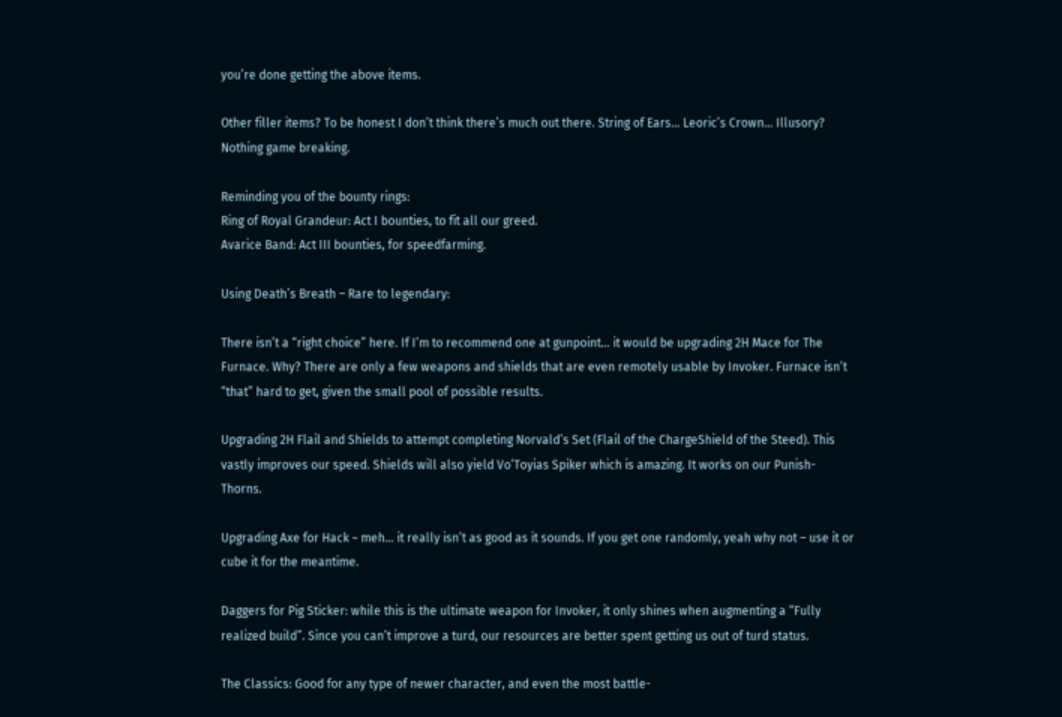you’re done getting the above items.

Other filler items? To be honest I don’t think there’s much out there. String of Ears… Leoric’s Crown… Illusory? Nothing game breaking.

Reminding you of the bounty rings:
Ring of Royal Grandeur: Act I bounties, to fit all our greed.
Avarice Band: Act III bounties, for speedfarming.

Using Death’s Breath – Rare to legendary:

There isn’t a “right choice” here. If I’m to recommend one at gunpoint… it would be upgrading 2H Mace for The Furnace. Why? There are only a few weapons and shields that are even remotely usable by Invoker. Furnace isn’t “that” hard to get, given the small pool of possible results.

Upgrading 2H Flail and Shields to attempt completing Norvald’s Set (Flail of the ChargeShield of the Steed). This vastly improves our speed. Shields will also yield Vo’Toyias Spiker which is amazing. It works on our Punish-Thorns.

Upgrading Axe for Hack ~ meh… it really isn’t as good as it sounds. If you get one randomly, yeah why not – use it or cube it for the meantime.

Daggers for Pig Sticker: while this is the ultimate weapon for Invoker, it only shines when augmenting a “Fully realized build”. Since you can’t improve a turd, our resources are better spent getting us out of turd status.

The Classics: Good for any type of newer character, and even the most battle-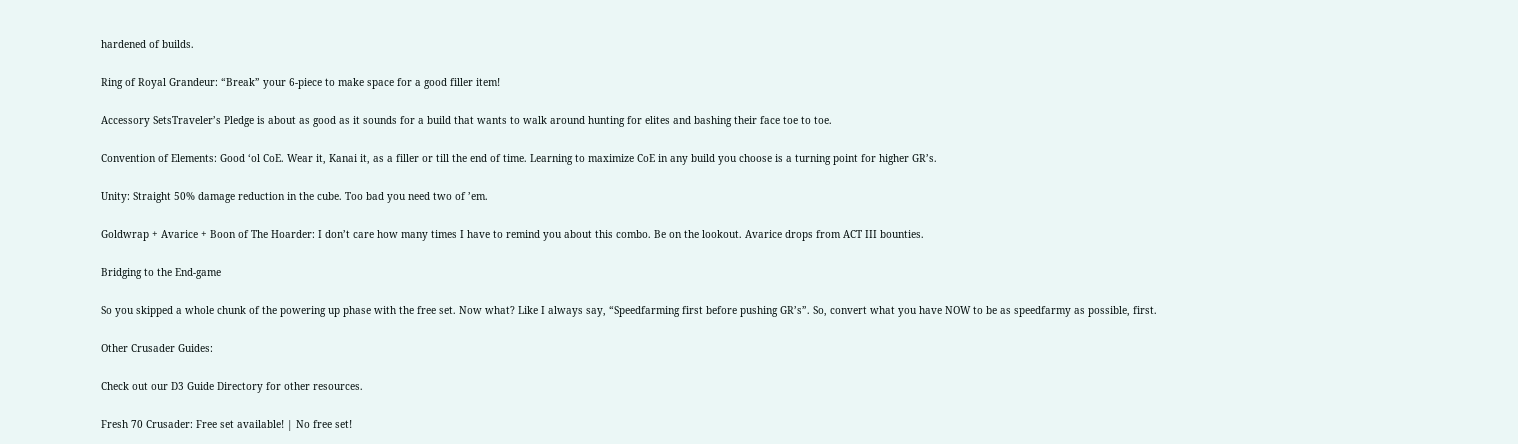hardened of builds.

Ring of Royal Grandeur: “Break” your 6-piece to make space for a good filler item!

Accessory SetsTraveler’s Pledge is about as good as it sounds for a build that wants to walk around hunting for elites and bashing their face toe to toe.

Convention of Elements: Good ‘ol CoE. Wear it, Kanai it, as a filler or till the end of time. Learning to maximize CoE in any build you choose is a turning point for higher GR’s.

Unity: Straight 50% damage reduction in the cube. Too bad you need two of ’em.

Goldwrap + Avarice + Boon of The Hoarder: I don’t care how many times I have to remind you about this combo. Be on the lookout. Avarice drops from ACT III bounties.

Bridging to the End-game

So you skipped a whole chunk of the powering up phase with the free set. Now what? Like I always say, “Speedfarming first before pushing GR’s”. So, convert what you have NOW to be as speedfarmy as possible, first.

Other Crusader Guides:

Check out our D3 Guide Directory for other resources.

Fresh 70 Crusader: Free set available! | No free set!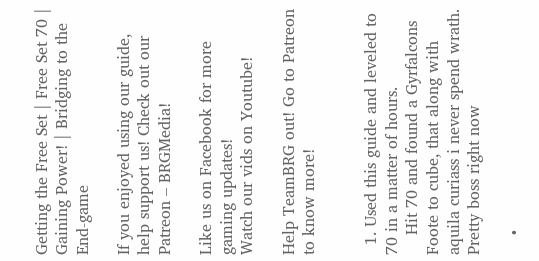Getting the Free Set | Free Set 70 | Gaining Power! | Bridging to the End-game

If you enjoyed using our guide, help support us! Check out our Patreon – BRGMedia!

Like us on Facebook for more gaming updates!
Watch our vids on Youtube!

Help TeamBRG out! Go to Patreon to know more!


  1. Used this guide and leveled to 70 in a matter of hours.
    Hit 70 and found a Gyrfalcons Foote to cube, that along with aquila curiass i never spend wrath. Pretty boss right now

    •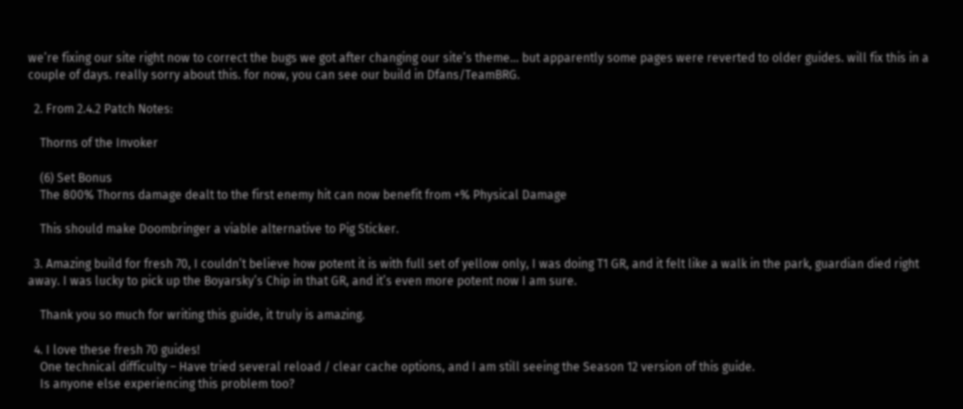we’re fixing our site right now to correct the bugs we got after changing our site’s theme… but apparently some pages were reverted to older guides. will fix this in a couple of days. really sorry about this. for now, you can see our build in Dfans/TeamBRG.

  2. From 2.4.2 Patch Notes:

    Thorns of the Invoker

    (6) Set Bonus
    The 800% Thorns damage dealt to the first enemy hit can now benefit from +% Physical Damage

    This should make Doombringer a viable alternative to Pig Sticker.

  3. Amazing build for fresh 70, I couldn’t believe how potent it is with full set of yellow only, I was doing T1 GR, and it felt like a walk in the park, guardian died right away. I was lucky to pick up the Boyarsky’s Chip in that GR, and it’s even more potent now I am sure.

    Thank you so much for writing this guide, it truly is amazing.

  4. I love these fresh 70 guides!
    One technical difficulty – Have tried several reload / clear cache options, and I am still seeing the Season 12 version of this guide.
    Is anyone else experiencing this problem too?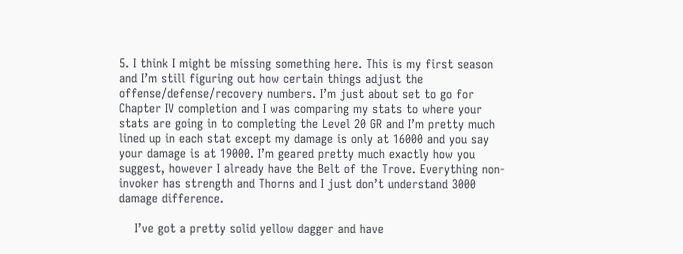5. I think I might be missing something here. This is my first season and I’m still figuring out how certain things adjust the offense/defense/recovery numbers. I’m just about set to go for Chapter IV completion and I was comparing my stats to where your stats are going in to completing the Level 20 GR and I’m pretty much lined up in each stat except my damage is only at 16000 and you say your damage is at 19000. I’m geared pretty much exactly how you suggest, however I already have the Belt of the Trove. Everything non-invoker has strength and Thorns and I just don’t understand 3000 damage difference.

    I’ve got a pretty solid yellow dagger and have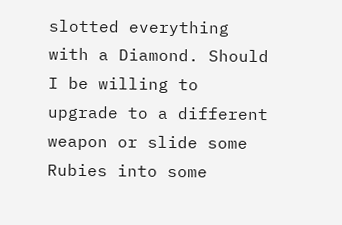slotted everything with a Diamond. Should I be willing to upgrade to a different weapon or slide some Rubies into some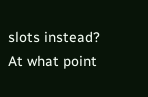slots instead? At what point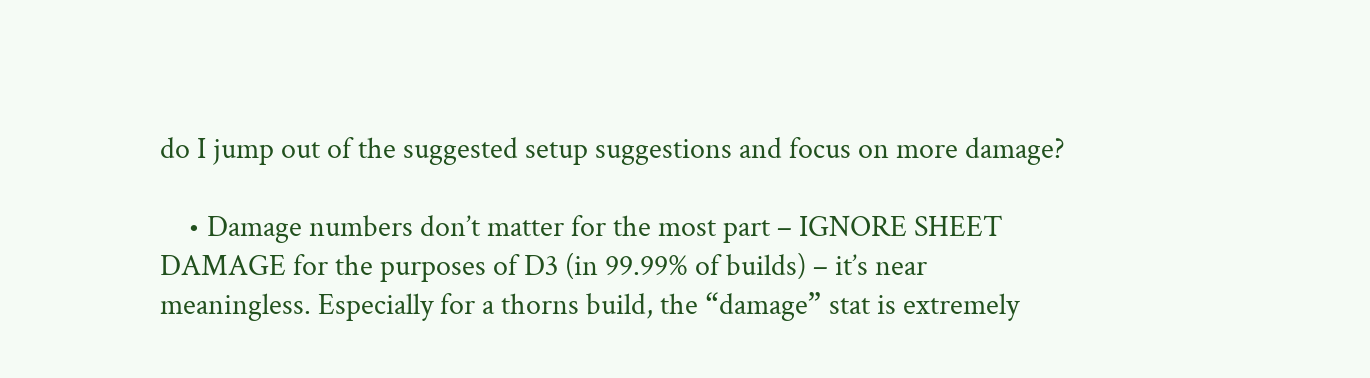do I jump out of the suggested setup suggestions and focus on more damage?

    • Damage numbers don’t matter for the most part – IGNORE SHEET DAMAGE for the purposes of D3 (in 99.99% of builds) – it’s near meaningless. Especially for a thorns build, the “damage” stat is extremely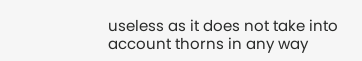useless as it does not take into account thorns in any way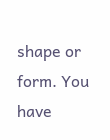shape or form. You have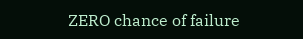ZERO chance of failure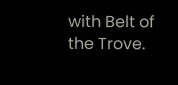with Belt of the Trove.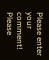Please enter your comment!
Please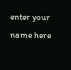enter your name here